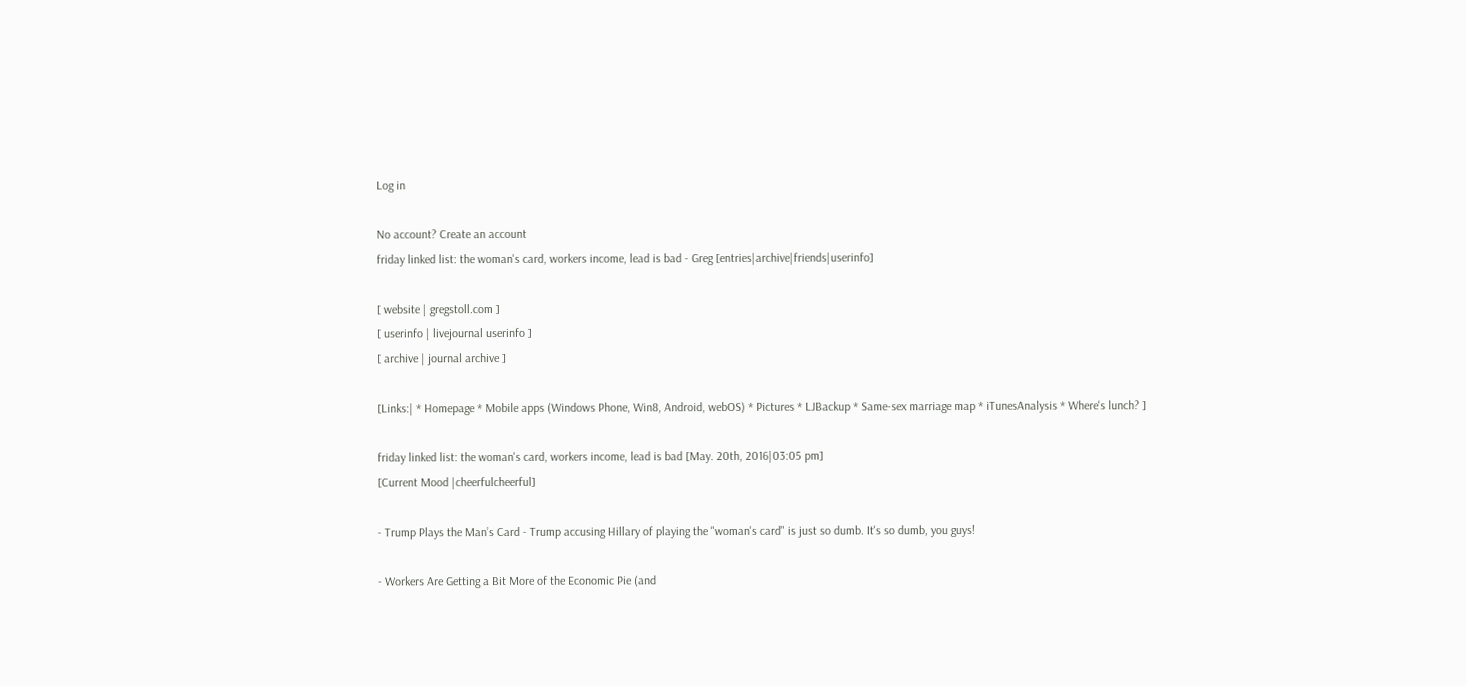Log in

No account? Create an account
friday linked list: the woman's card, workers income, lead is bad - Greg [entries|archive|friends|userinfo]

[ website | gregstoll.com ]
[ userinfo | livejournal userinfo ]
[ archive | journal archive ]

[Links:| * Homepage * Mobile apps (Windows Phone, Win8, Android, webOS) * Pictures * LJBackup * Same-sex marriage map * iTunesAnalysis * Where's lunch? ]

friday linked list: the woman's card, workers income, lead is bad [May. 20th, 2016|03:05 pm]
[Current Mood |cheerfulcheerful]

- Trump Plays the Man’s Card - Trump accusing Hillary of playing the "woman's card" is just so dumb. It's so dumb, you guys!

- Workers Are Getting a Bit More of the Economic Pie (and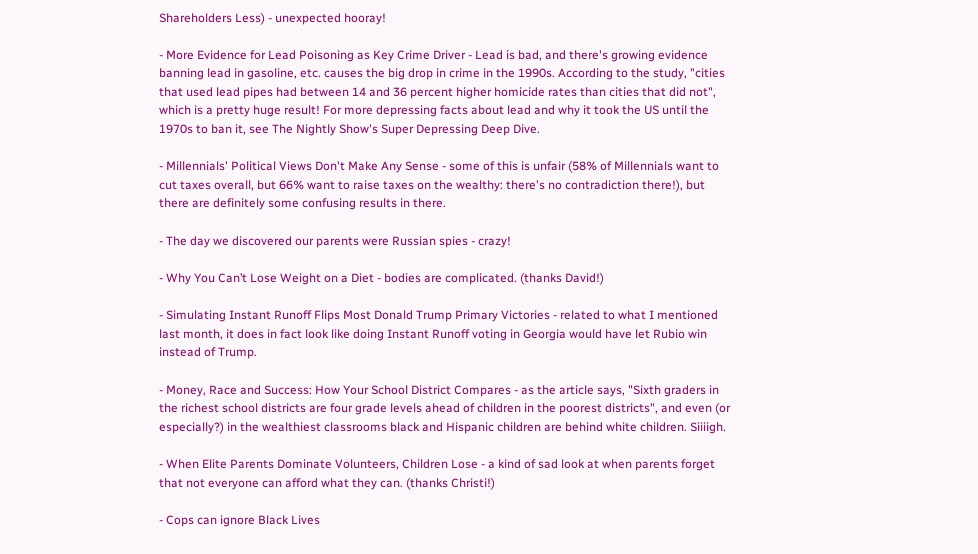Shareholders Less) - unexpected hooray!

- More Evidence for Lead Poisoning as Key Crime Driver - Lead is bad, and there's growing evidence banning lead in gasoline, etc. causes the big drop in crime in the 1990s. According to the study, "cities that used lead pipes had between 14 and 36 percent higher homicide rates than cities that did not", which is a pretty huge result! For more depressing facts about lead and why it took the US until the 1970s to ban it, see The Nightly Show's Super Depressing Deep Dive.

- Millennials' Political Views Don't Make Any Sense - some of this is unfair (58% of Millennials want to cut taxes overall, but 66% want to raise taxes on the wealthy: there's no contradiction there!), but there are definitely some confusing results in there.

- The day we discovered our parents were Russian spies - crazy!

- Why You Can’t Lose Weight on a Diet - bodies are complicated. (thanks David!)

- Simulating Instant Runoff Flips Most Donald Trump Primary Victories - related to what I mentioned last month, it does in fact look like doing Instant Runoff voting in Georgia would have let Rubio win instead of Trump.

- Money, Race and Success: How Your School District Compares - as the article says, "Sixth graders in the richest school districts are four grade levels ahead of children in the poorest districts", and even (or especially?) in the wealthiest classrooms black and Hispanic children are behind white children. Siiiigh.

- When Elite Parents Dominate Volunteers, Children Lose - a kind of sad look at when parents forget that not everyone can afford what they can. (thanks Christi!)

- Cops can ignore Black Lives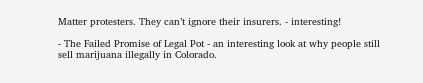Matter protesters. They can’t ignore their insurers. - interesting!

- The Failed Promise of Legal Pot - an interesting look at why people still sell marijuana illegally in Colorado.